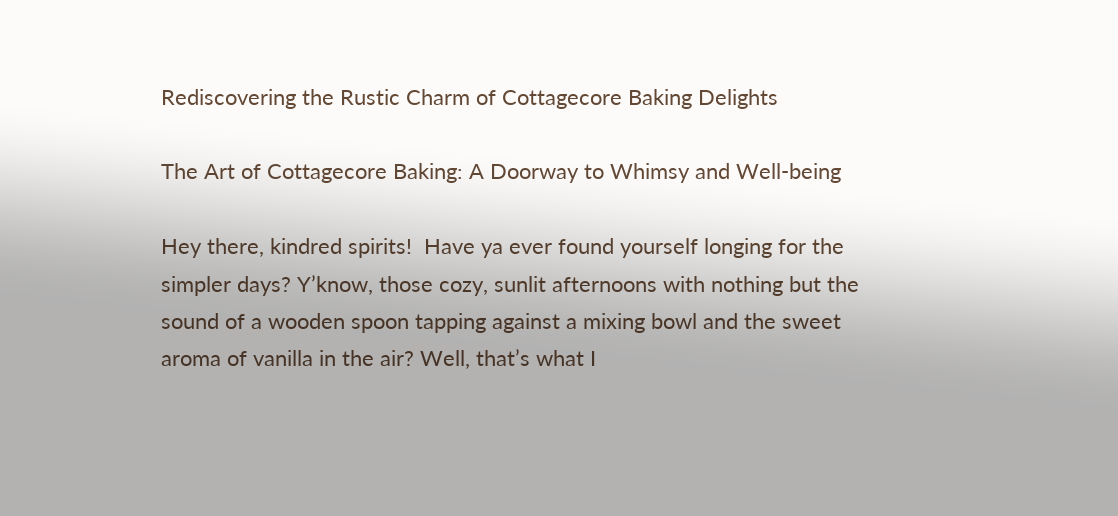Rediscovering the Rustic Charm of Cottagecore Baking Delights

The Art of Cottagecore Baking: A Doorway to Whimsy and Well-being

Hey there, kindred spirits!  Have ya ever found yourself longing for the simpler days? Y’know, those cozy, sunlit afternoons with nothing but the sound of a wooden spoon tapping against a mixing bowl and the sweet aroma of vanilla in the air? Well, that’s what I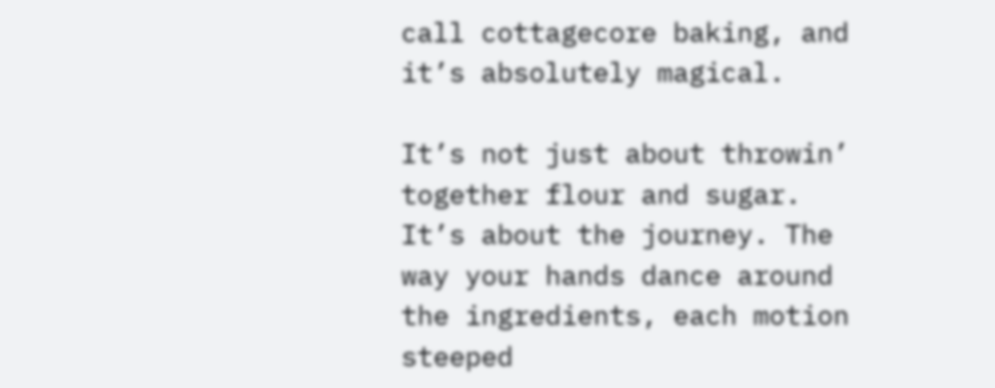call cottagecore baking, and it’s absolutely magical.

It’s not just about throwin’ together flour and sugar. It’s about the journey. The way your hands dance around the ingredients, each motion steeped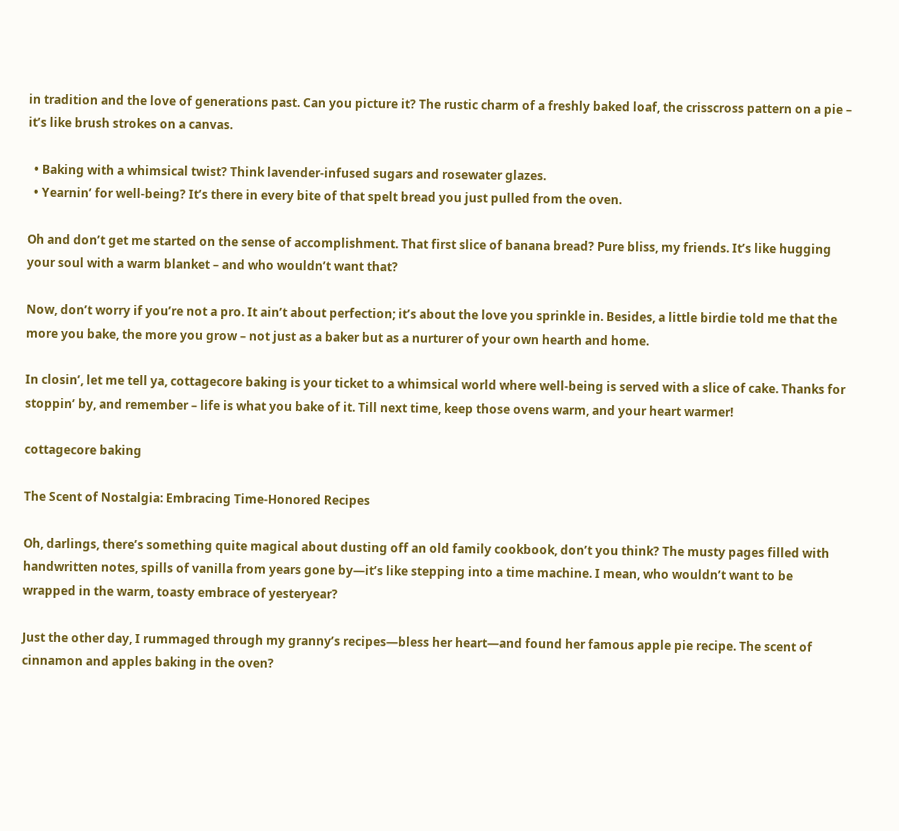in tradition and the love of generations past. Can you picture it? The rustic charm of a freshly baked loaf, the crisscross pattern on a pie – it’s like brush strokes on a canvas.

  • Baking with a whimsical twist? Think lavender-infused sugars and rosewater glazes.
  • Yearnin’ for well-being? It’s there in every bite of that spelt bread you just pulled from the oven.

Oh and don’t get me started on the sense of accomplishment. That first slice of banana bread? Pure bliss, my friends. It’s like hugging your soul with a warm blanket – and who wouldn’t want that?

Now, don’t worry if you’re not a pro. It ain’t about perfection; it’s about the love you sprinkle in. Besides, a little birdie told me that the more you bake, the more you grow – not just as a baker but as a nurturer of your own hearth and home.

In closin’, let me tell ya, cottagecore baking is your ticket to a whimsical world where well-being is served with a slice of cake. Thanks for stoppin’ by, and remember – life is what you bake of it. Till next time, keep those ovens warm, and your heart warmer!

cottagecore baking

The Scent of Nostalgia: Embracing Time-Honored Recipes

Oh, darlings, there’s something quite magical about dusting off an old family cookbook, don’t you think? The musty pages filled with handwritten notes, spills of vanilla from years gone by—it’s like stepping into a time machine. I mean, who wouldn’t want to be wrapped in the warm, toasty embrace of yesteryear?

Just the other day, I rummaged through my granny’s recipes—bless her heart—and found her famous apple pie recipe. The scent of cinnamon and apples baking in the oven?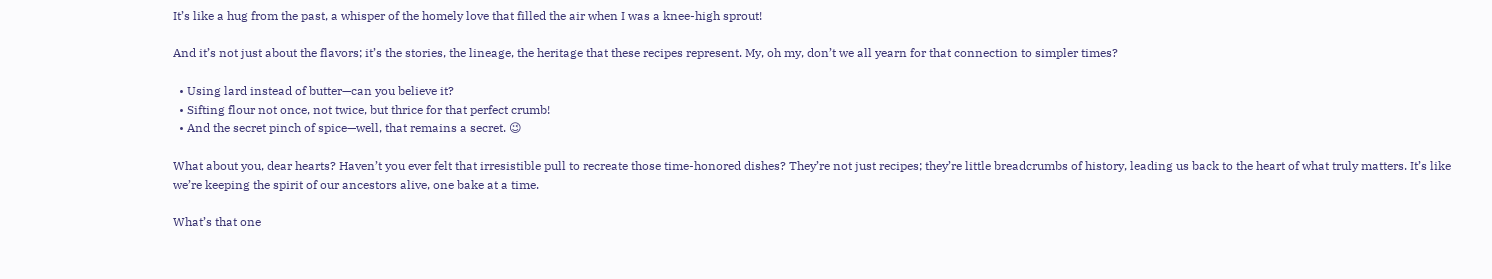It’s like a hug from the past, a whisper of the homely love that filled the air when I was a knee-high sprout!

And it’s not just about the flavors; it’s the stories, the lineage, the heritage that these recipes represent. My, oh my, don’t we all yearn for that connection to simpler times?

  • Using lard instead of butter—can you believe it?
  • Sifting flour not once, not twice, but thrice for that perfect crumb!
  • And the secret pinch of spice—well, that remains a secret. 😉

What about you, dear hearts? Haven’t you ever felt that irresistible pull to recreate those time-honored dishes? They’re not just recipes; they’re little breadcrumbs of history, leading us back to the heart of what truly matters. It’s like we’re keeping the spirit of our ancestors alive, one bake at a time.

What’s that one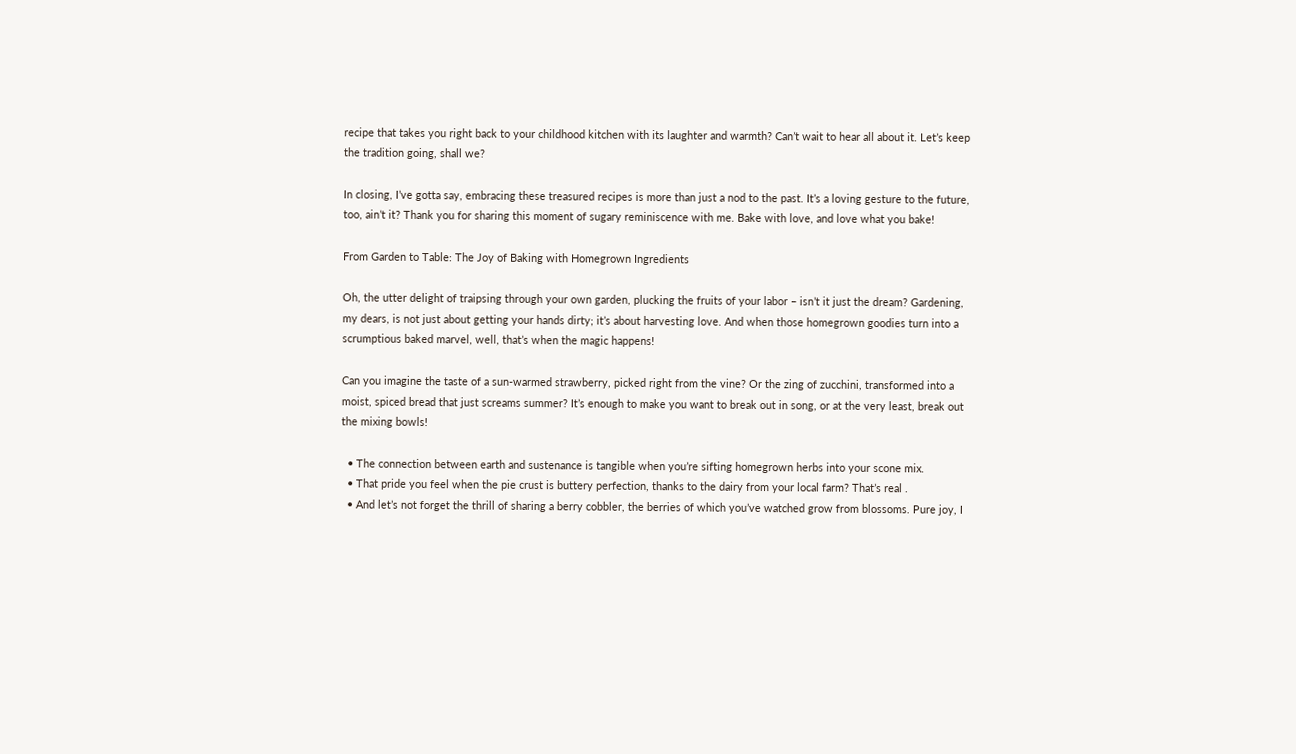recipe that takes you right back to your childhood kitchen with its laughter and warmth? Can’t wait to hear all about it. Let’s keep the tradition going, shall we?

In closing, I’ve gotta say, embracing these treasured recipes is more than just a nod to the past. It’s a loving gesture to the future, too, ain’t it? Thank you for sharing this moment of sugary reminiscence with me. Bake with love, and love what you bake!

From Garden to Table: The Joy of Baking with Homegrown Ingredients

Oh, the utter delight of traipsing through your own garden, plucking the fruits of your labor – isn’t it just the dream? Gardening, my dears, is not just about getting your hands dirty; it’s about harvesting love. And when those homegrown goodies turn into a scrumptious baked marvel, well, that’s when the magic happens!

Can you imagine the taste of a sun-warmed strawberry, picked right from the vine? Or the zing of zucchini, transformed into a moist, spiced bread that just screams summer? It’s enough to make you want to break out in song, or at the very least, break out the mixing bowls!

  • The connection between earth and sustenance is tangible when you’re sifting homegrown herbs into your scone mix.
  • That pride you feel when the pie crust is buttery perfection, thanks to the dairy from your local farm? That’s real .
  • And let’s not forget the thrill of sharing a berry cobbler, the berries of which you’ve watched grow from blossoms. Pure joy, I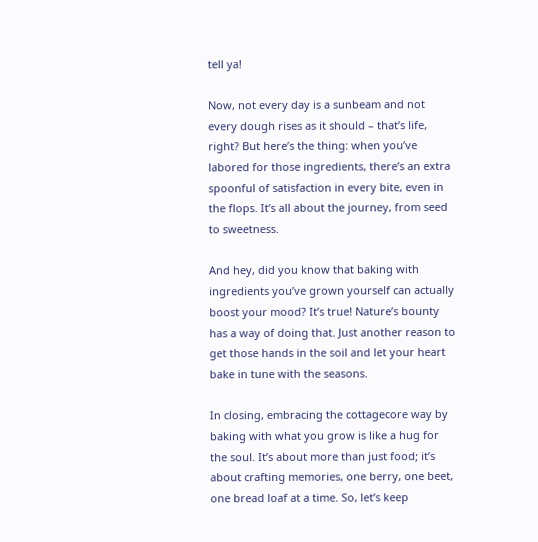tell ya!

Now, not every day is a sunbeam and not every dough rises as it should – that’s life, right? But here’s the thing: when you’ve labored for those ingredients, there’s an extra spoonful of satisfaction in every bite, even in the flops. It’s all about the journey, from seed to sweetness.

And hey, did you know that baking with ingredients you’ve grown yourself can actually boost your mood? It’s true! Nature’s bounty has a way of doing that. Just another reason to get those hands in the soil and let your heart bake in tune with the seasons.

In closing, embracing the cottagecore way by baking with what you grow is like a hug for the soul. It’s about more than just food; it’s about crafting memories, one berry, one beet, one bread loaf at a time. So, let’s keep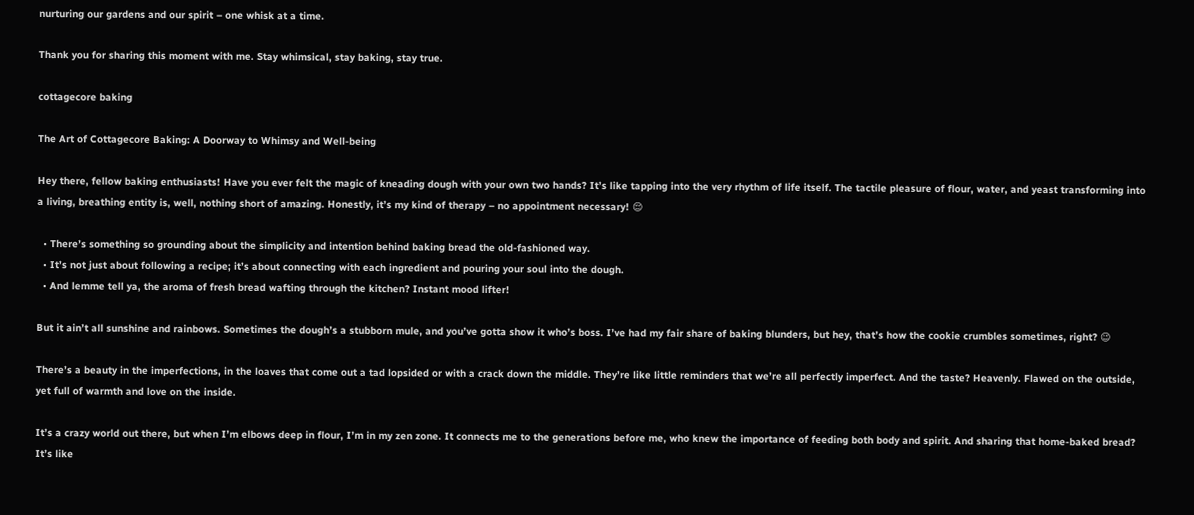nurturing our gardens and our spirit – one whisk at a time.

Thank you for sharing this moment with me. Stay whimsical, stay baking, stay true.

cottagecore baking

The Art of Cottagecore Baking: A Doorway to Whimsy and Well-being

Hey there, fellow baking enthusiasts! Have you ever felt the magic of kneading dough with your own two hands? It’s like tapping into the very rhythm of life itself. The tactile pleasure of flour, water, and yeast transforming into a living, breathing entity is, well, nothing short of amazing. Honestly, it’s my kind of therapy – no appointment necessary! 😌

  • There’s something so grounding about the simplicity and intention behind baking bread the old-fashioned way.
  • It’s not just about following a recipe; it’s about connecting with each ingredient and pouring your soul into the dough.
  • And lemme tell ya, the aroma of fresh bread wafting through the kitchen? Instant mood lifter!

But it ain’t all sunshine and rainbows. Sometimes the dough’s a stubborn mule, and you’ve gotta show it who’s boss. I’ve had my fair share of baking blunders, but hey, that’s how the cookie crumbles sometimes, right? 😉

There’s a beauty in the imperfections, in the loaves that come out a tad lopsided or with a crack down the middle. They’re like little reminders that we’re all perfectly imperfect. And the taste? Heavenly. Flawed on the outside, yet full of warmth and love on the inside.

It’s a crazy world out there, but when I’m elbows deep in flour, I’m in my zen zone. It connects me to the generations before me, who knew the importance of feeding both body and spirit. And sharing that home-baked bread? It’s like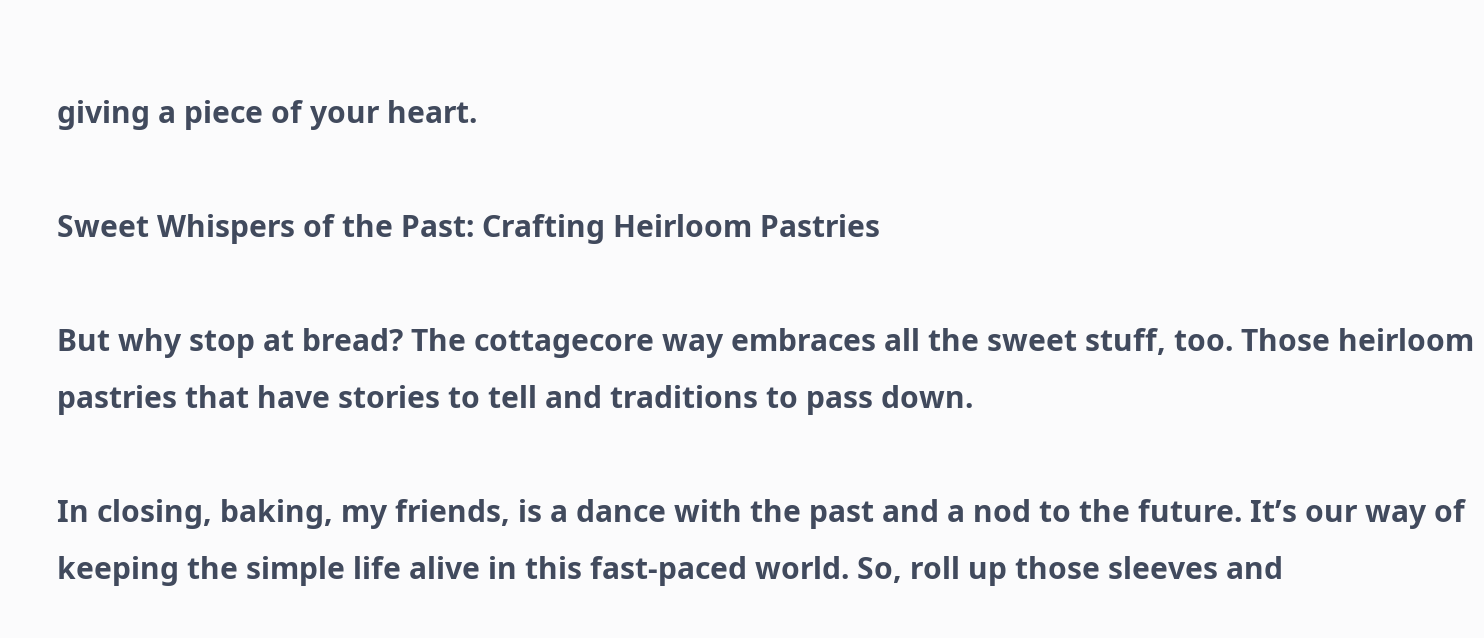giving a piece of your heart.

Sweet Whispers of the Past: Crafting Heirloom Pastries

But why stop at bread? The cottagecore way embraces all the sweet stuff, too. Those heirloom pastries that have stories to tell and traditions to pass down.

In closing, baking, my friends, is a dance with the past and a nod to the future. It’s our way of keeping the simple life alive in this fast-paced world. So, roll up those sleeves and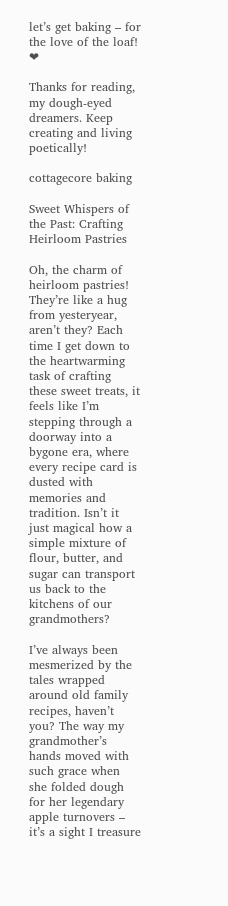let’s get baking – for the love of the loaf! ❤

Thanks for reading, my dough-eyed dreamers. Keep creating and living poetically!

cottagecore baking

Sweet Whispers of the Past: Crafting Heirloom Pastries

Oh, the charm of heirloom pastries! They’re like a hug from yesteryear, aren’t they? Each time I get down to the heartwarming task of crafting these sweet treats, it feels like I’m stepping through a doorway into a bygone era, where every recipe card is dusted with memories and tradition. Isn’t it just magical how a simple mixture of flour, butter, and sugar can transport us back to the kitchens of our grandmothers?

I’ve always been mesmerized by the tales wrapped around old family recipes, haven’t you? The way my grandmother’s hands moved with such grace when she folded dough for her legendary apple turnovers – it’s a sight I treasure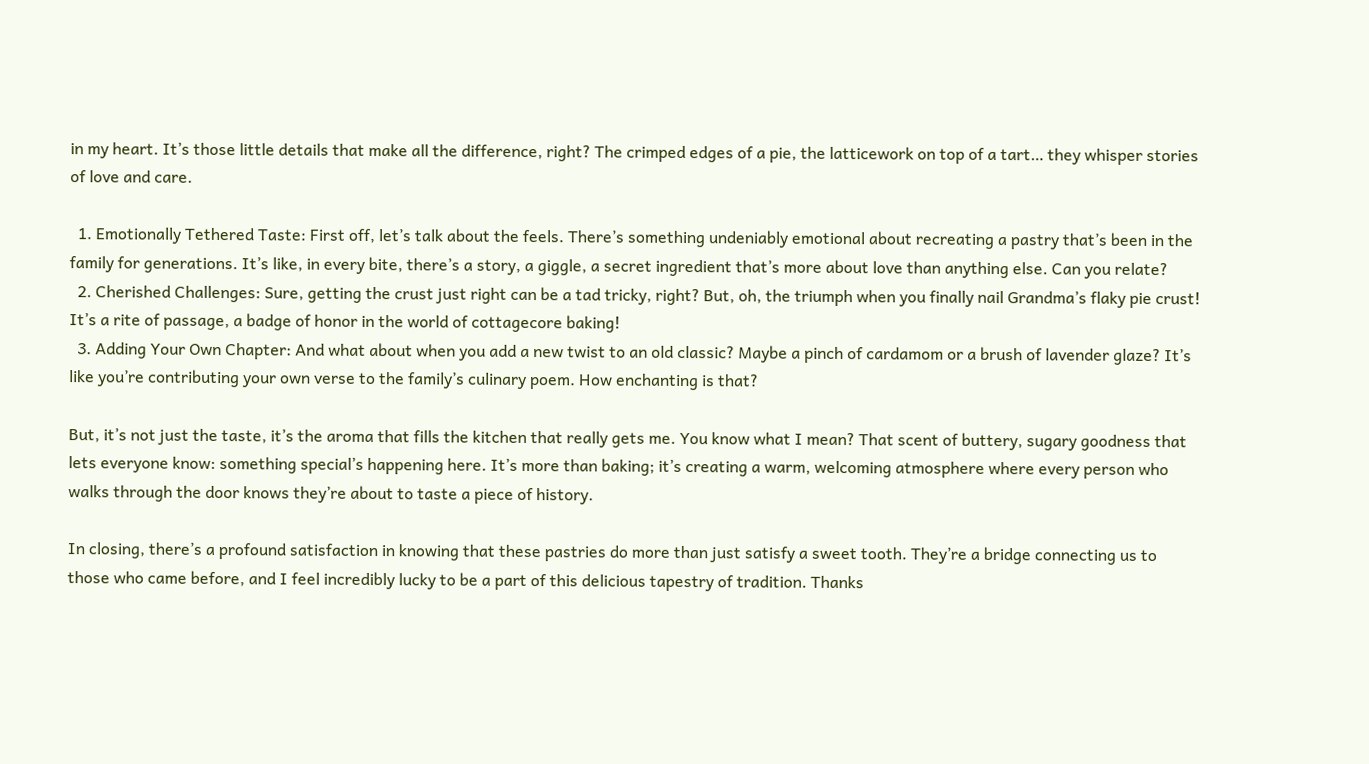in my heart. It’s those little details that make all the difference, right? The crimped edges of a pie, the latticework on top of a tart… they whisper stories of love and care.

  1. Emotionally Tethered Taste: First off, let’s talk about the feels. There’s something undeniably emotional about recreating a pastry that’s been in the family for generations. It’s like, in every bite, there’s a story, a giggle, a secret ingredient that’s more about love than anything else. Can you relate?
  2. Cherished Challenges: Sure, getting the crust just right can be a tad tricky, right? But, oh, the triumph when you finally nail Grandma’s flaky pie crust! It’s a rite of passage, a badge of honor in the world of cottagecore baking!
  3. Adding Your Own Chapter: And what about when you add a new twist to an old classic? Maybe a pinch of cardamom or a brush of lavender glaze? It’s like you’re contributing your own verse to the family’s culinary poem. How enchanting is that?

But, it’s not just the taste, it’s the aroma that fills the kitchen that really gets me. You know what I mean? That scent of buttery, sugary goodness that lets everyone know: something special’s happening here. It’s more than baking; it’s creating a warm, welcoming atmosphere where every person who walks through the door knows they’re about to taste a piece of history.

In closing, there’s a profound satisfaction in knowing that these pastries do more than just satisfy a sweet tooth. They’re a bridge connecting us to those who came before, and I feel incredibly lucky to be a part of this delicious tapestry of tradition. Thanks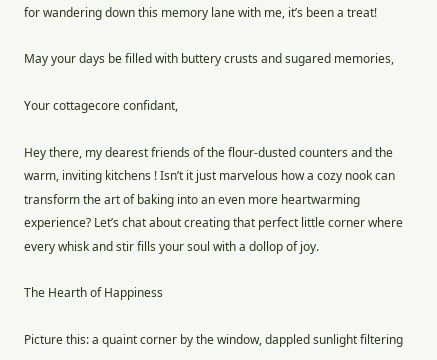for wandering down this memory lane with me, it’s been a treat!

May your days be filled with buttery crusts and sugared memories,

Your cottagecore confidant,

Hey there, my dearest friends of the flour-dusted counters and the warm, inviting kitchens ! Isn’t it just marvelous how a cozy nook can transform the art of baking into an even more heartwarming experience? Let’s chat about creating that perfect little corner where every whisk and stir fills your soul with a dollop of joy.

The Hearth of Happiness

Picture this: a quaint corner by the window, dappled sunlight filtering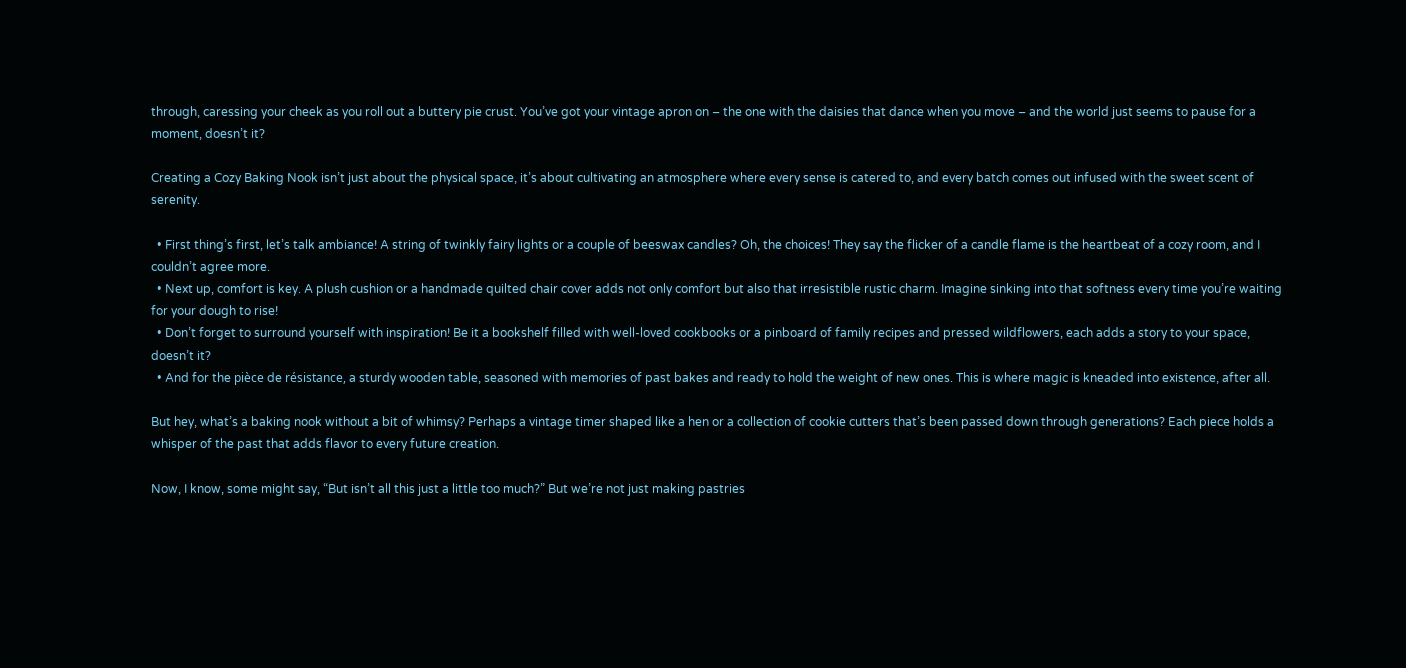through, caressing your cheek as you roll out a buttery pie crust. You’ve got your vintage apron on – the one with the daisies that dance when you move – and the world just seems to pause for a moment, doesn’t it?

Creating a Cozy Baking Nook isn’t just about the physical space, it’s about cultivating an atmosphere where every sense is catered to, and every batch comes out infused with the sweet scent of serenity.

  • First thing’s first, let’s talk ambiance! A string of twinkly fairy lights or a couple of beeswax candles? Oh, the choices! They say the flicker of a candle flame is the heartbeat of a cozy room, and I couldn’t agree more.
  • Next up, comfort is key. A plush cushion or a handmade quilted chair cover adds not only comfort but also that irresistible rustic charm. Imagine sinking into that softness every time you’re waiting for your dough to rise!
  • Don’t forget to surround yourself with inspiration! Be it a bookshelf filled with well-loved cookbooks or a pinboard of family recipes and pressed wildflowers, each adds a story to your space, doesn’t it?
  • And for the pièce de résistance, a sturdy wooden table, seasoned with memories of past bakes and ready to hold the weight of new ones. This is where magic is kneaded into existence, after all.

But hey, what’s a baking nook without a bit of whimsy? Perhaps a vintage timer shaped like a hen or a collection of cookie cutters that’s been passed down through generations? Each piece holds a whisper of the past that adds flavor to every future creation.

Now, I know, some might say, “But isn’t all this just a little too much?” But we’re not just making pastries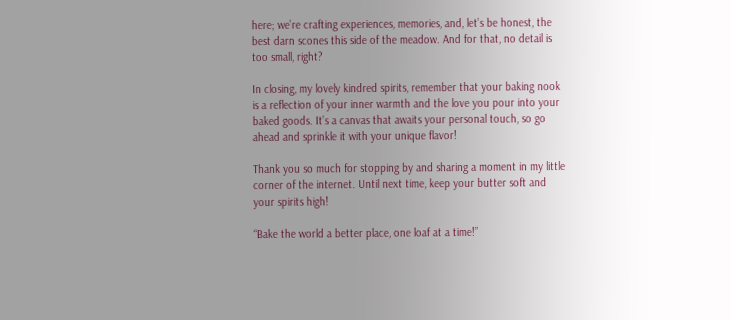here; we’re crafting experiences, memories, and, let’s be honest, the best darn scones this side of the meadow. And for that, no detail is too small, right?

In closing, my lovely kindred spirits, remember that your baking nook is a reflection of your inner warmth and the love you pour into your baked goods. It’s a canvas that awaits your personal touch, so go ahead and sprinkle it with your unique flavor!

Thank you so much for stopping by and sharing a moment in my little corner of the internet. Until next time, keep your butter soft and your spirits high!

“Bake the world a better place, one loaf at a time!”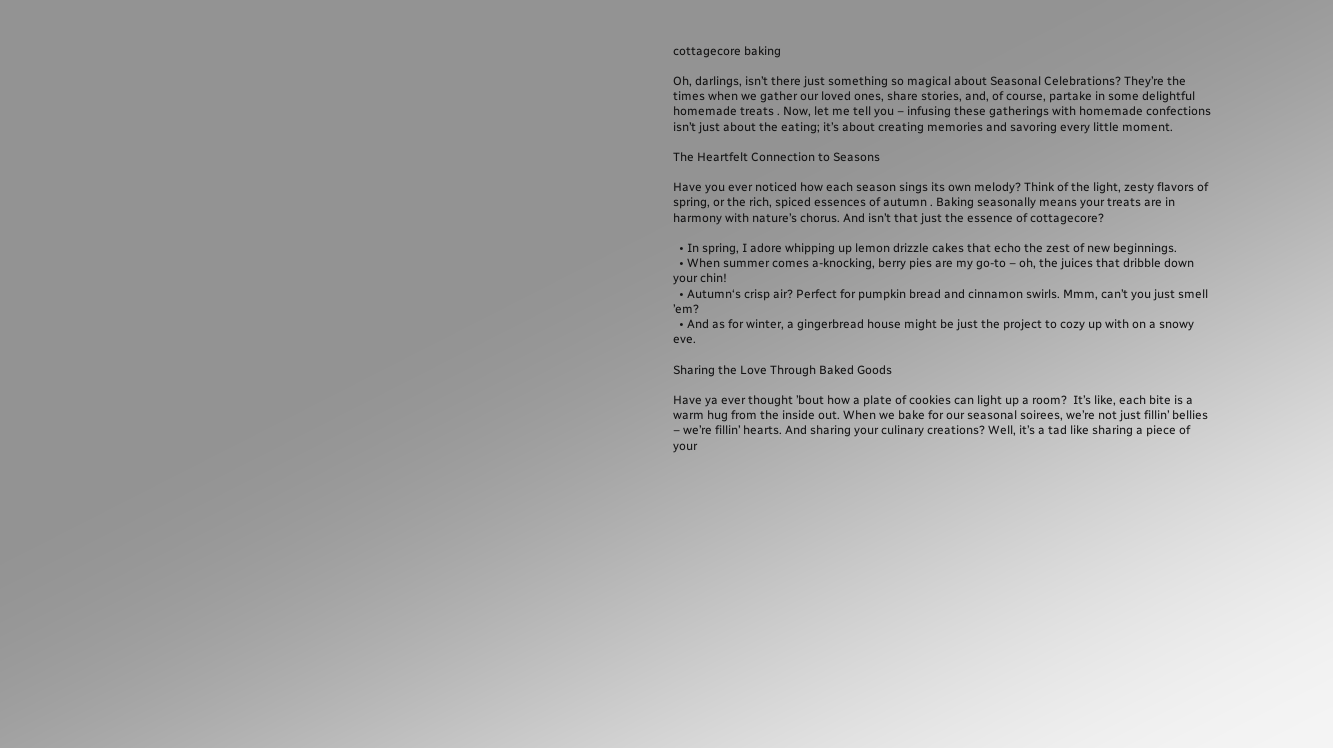cottagecore baking

Oh, darlings, isn’t there just something so magical about Seasonal Celebrations? They’re the times when we gather our loved ones, share stories, and, of course, partake in some delightful homemade treats . Now, let me tell you – infusing these gatherings with homemade confections isn’t just about the eating; it’s about creating memories and savoring every little moment.

The Heartfelt Connection to Seasons

Have you ever noticed how each season sings its own melody? Think of the light, zesty flavors of spring, or the rich, spiced essences of autumn . Baking seasonally means your treats are in harmony with nature’s chorus. And isn’t that just the essence of cottagecore?

  • In spring, I adore whipping up lemon drizzle cakes that echo the zest of new beginnings.
  • When summer comes a-knocking, berry pies are my go-to – oh, the juices that dribble down your chin!
  • Autumn‘s crisp air? Perfect for pumpkin bread and cinnamon swirls. Mmm, can’t you just smell ’em?
  • And as for winter, a gingerbread house might be just the project to cozy up with on a snowy eve.

Sharing the Love Through Baked Goods

Have ya ever thought ’bout how a plate of cookies can light up a room?  It’s like, each bite is a warm hug from the inside out. When we bake for our seasonal soirees, we’re not just fillin’ bellies – we’re fillin’ hearts. And sharing your culinary creations? Well, it’s a tad like sharing a piece of your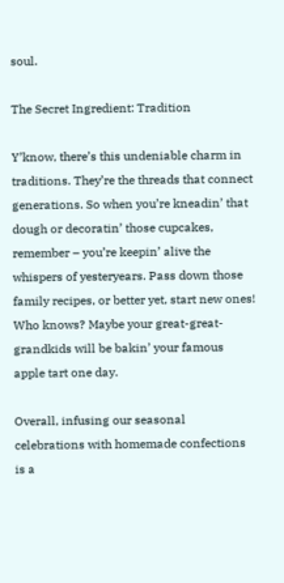soul.

The Secret Ingredient: Tradition

Y’know, there’s this undeniable charm in traditions. They’re the threads that connect generations. So when you’re kneadin’ that dough or decoratin’ those cupcakes, remember – you’re keepin’ alive the whispers of yesteryears. Pass down those family recipes, or better yet, start new ones! Who knows? Maybe your great-great-grandkids will be bakin’ your famous apple tart one day.

Overall, infusing our seasonal celebrations with homemade confections is a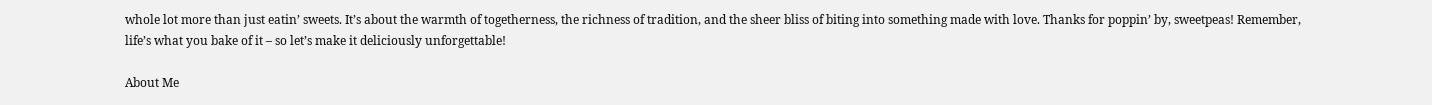whole lot more than just eatin’ sweets. It’s about the warmth of togetherness, the richness of tradition, and the sheer bliss of biting into something made with love. Thanks for poppin’ by, sweetpeas! Remember, life’s what you bake of it – so let’s make it deliciously unforgettable!

About Me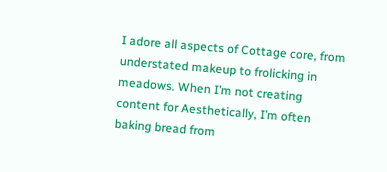I adore all aspects of Cottage core, from understated makeup to frolicking in meadows. When I’m not creating content for Aesthetically, I’m often baking bread from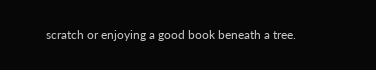scratch or enjoying a good book beneath a tree.